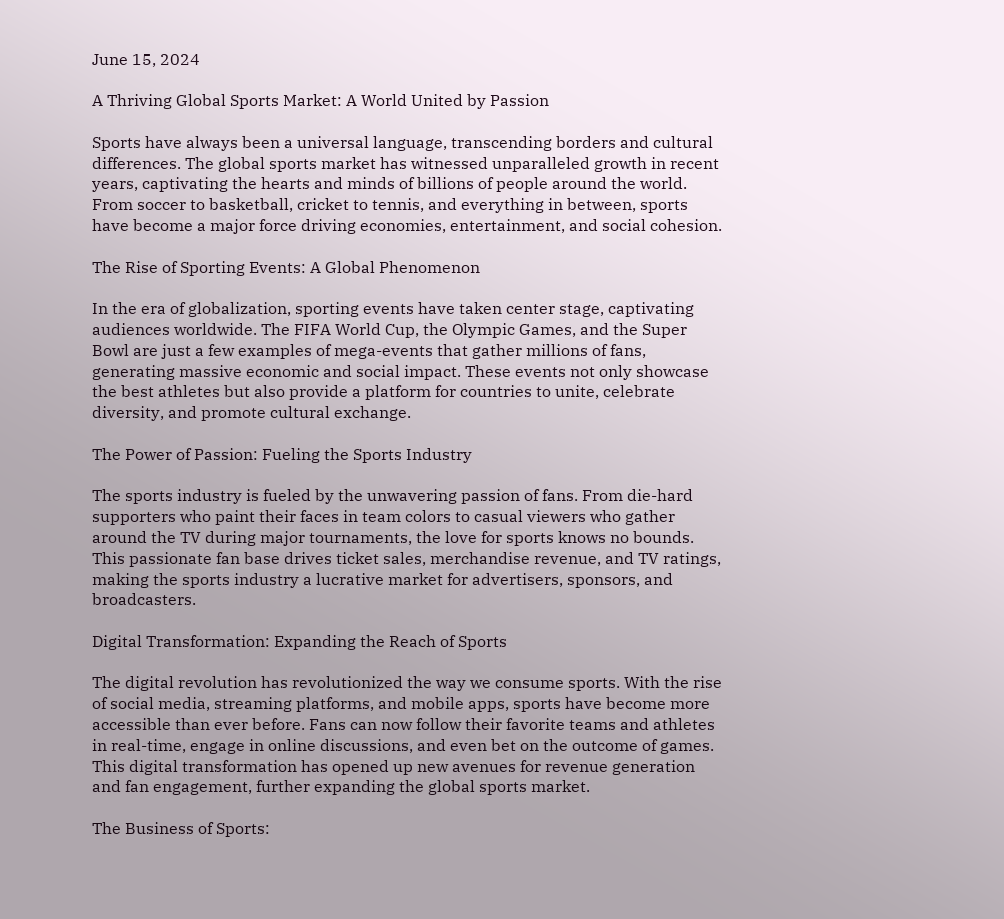June 15, 2024

A Thriving Global Sports Market: A World United by Passion

Sports have always been a universal language, transcending borders and cultural differences. The global sports market has witnessed unparalleled growth in recent years, captivating the hearts and minds of billions of people around the world. From soccer to basketball, cricket to tennis, and everything in between, sports have become a major force driving economies, entertainment, and social cohesion.

The Rise of Sporting Events: A Global Phenomenon

In the era of globalization, sporting events have taken center stage, captivating audiences worldwide. The FIFA World Cup, the Olympic Games, and the Super Bowl are just a few examples of mega-events that gather millions of fans, generating massive economic and social impact. These events not only showcase the best athletes but also provide a platform for countries to unite, celebrate diversity, and promote cultural exchange.

The Power of Passion: Fueling the Sports Industry

The sports industry is fueled by the unwavering passion of fans. From die-hard supporters who paint their faces in team colors to casual viewers who gather around the TV during major tournaments, the love for sports knows no bounds. This passionate fan base drives ticket sales, merchandise revenue, and TV ratings, making the sports industry a lucrative market for advertisers, sponsors, and broadcasters.

Digital Transformation: Expanding the Reach of Sports

The digital revolution has revolutionized the way we consume sports. With the rise of social media, streaming platforms, and mobile apps, sports have become more accessible than ever before. Fans can now follow their favorite teams and athletes in real-time, engage in online discussions, and even bet on the outcome of games. This digital transformation has opened up new avenues for revenue generation and fan engagement, further expanding the global sports market.

The Business of Sports: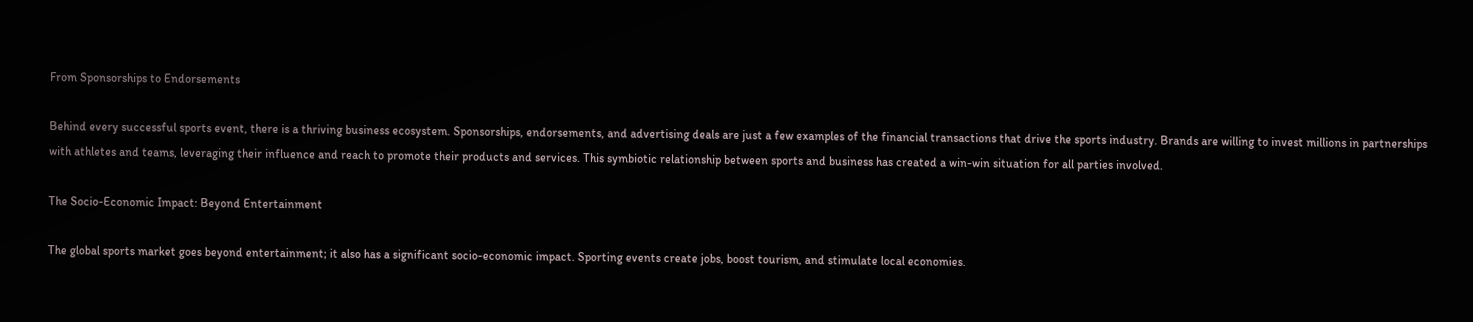From Sponsorships to Endorsements

Behind every successful sports event, there is a thriving business ecosystem. Sponsorships, endorsements, and advertising deals are just a few examples of the financial transactions that drive the sports industry. Brands are willing to invest millions in partnerships with athletes and teams, leveraging their influence and reach to promote their products and services. This symbiotic relationship between sports and business has created a win-win situation for all parties involved.

The Socio-Economic Impact: Beyond Entertainment

The global sports market goes beyond entertainment; it also has a significant socio-economic impact. Sporting events create jobs, boost tourism, and stimulate local economies.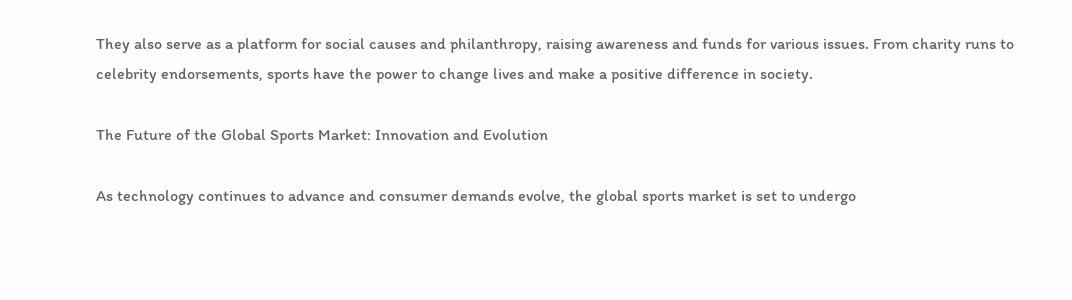They also serve as a platform for social causes and philanthropy, raising awareness and funds for various issues. From charity runs to celebrity endorsements, sports have the power to change lives and make a positive difference in society.

The Future of the Global Sports Market: Innovation and Evolution

As technology continues to advance and consumer demands evolve, the global sports market is set to undergo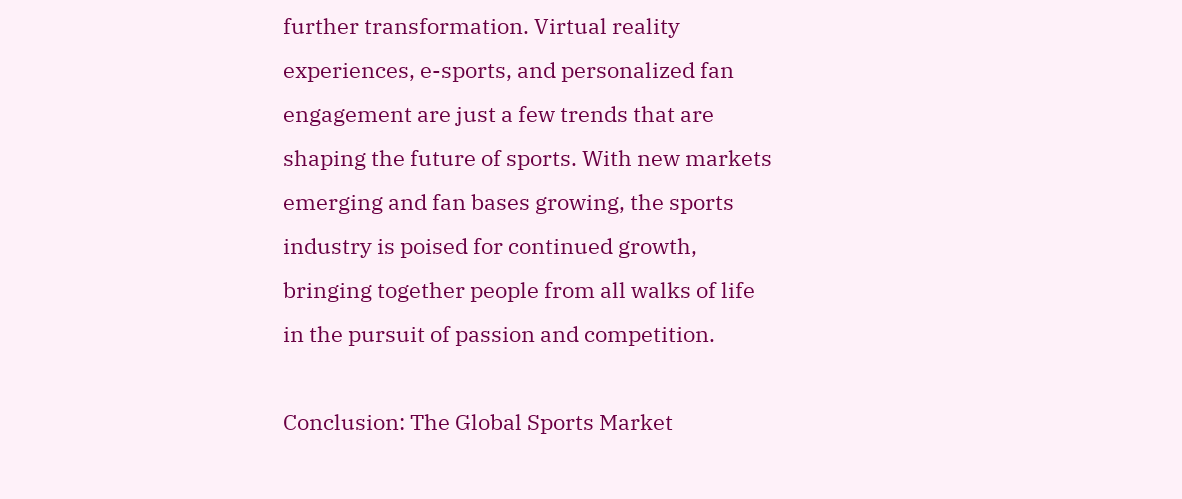further transformation. Virtual reality experiences, e-sports, and personalized fan engagement are just a few trends that are shaping the future of sports. With new markets emerging and fan bases growing, the sports industry is poised for continued growth, bringing together people from all walks of life in the pursuit of passion and competition.

Conclusion: The Global Sports Market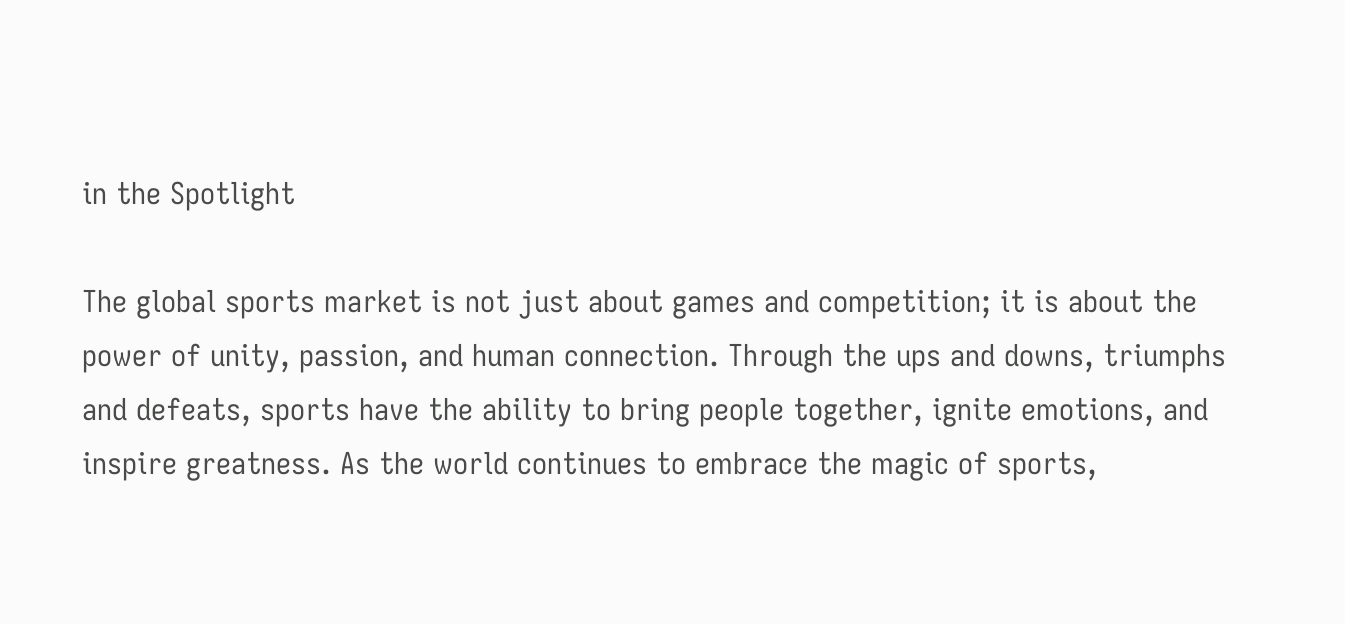in the Spotlight

The global sports market is not just about games and competition; it is about the power of unity, passion, and human connection. Through the ups and downs, triumphs and defeats, sports have the ability to bring people together, ignite emotions, and inspire greatness. As the world continues to embrace the magic of sports,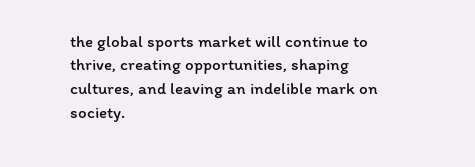the global sports market will continue to thrive, creating opportunities, shaping cultures, and leaving an indelible mark on society.